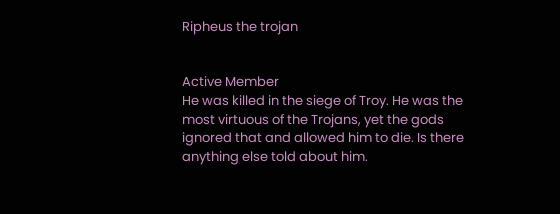Ripheus the trojan


Active Member
He was killed in the siege of Troy. He was the most virtuous of the Trojans, yet the gods ignored that and allowed him to die. Is there anything else told about him.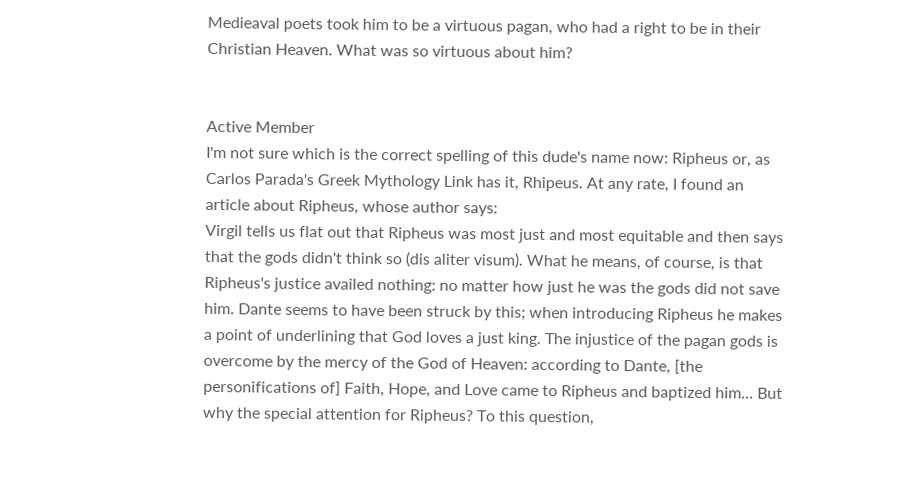Medieaval poets took him to be a virtuous pagan, who had a right to be in their Christian Heaven. What was so virtuous about him?


Active Member
I'm not sure which is the correct spelling of this dude's name now: Ripheus or, as Carlos Parada's Greek Mythology Link has it, Rhipeus. At any rate, I found an article about Ripheus, whose author says:
Virgil tells us flat out that Ripheus was most just and most equitable and then says that the gods didn't think so (dis aliter visum). What he means, of course, is that Ripheus's justice availed nothing: no matter how just he was the gods did not save him. Dante seems to have been struck by this; when introducing Ripheus he makes a point of underlining that God loves a just king. The injustice of the pagan gods is overcome by the mercy of the God of Heaven: according to Dante, [the personifications of] Faith, Hope, and Love came to Ripheus and baptized him... But why the special attention for Ripheus? To this question,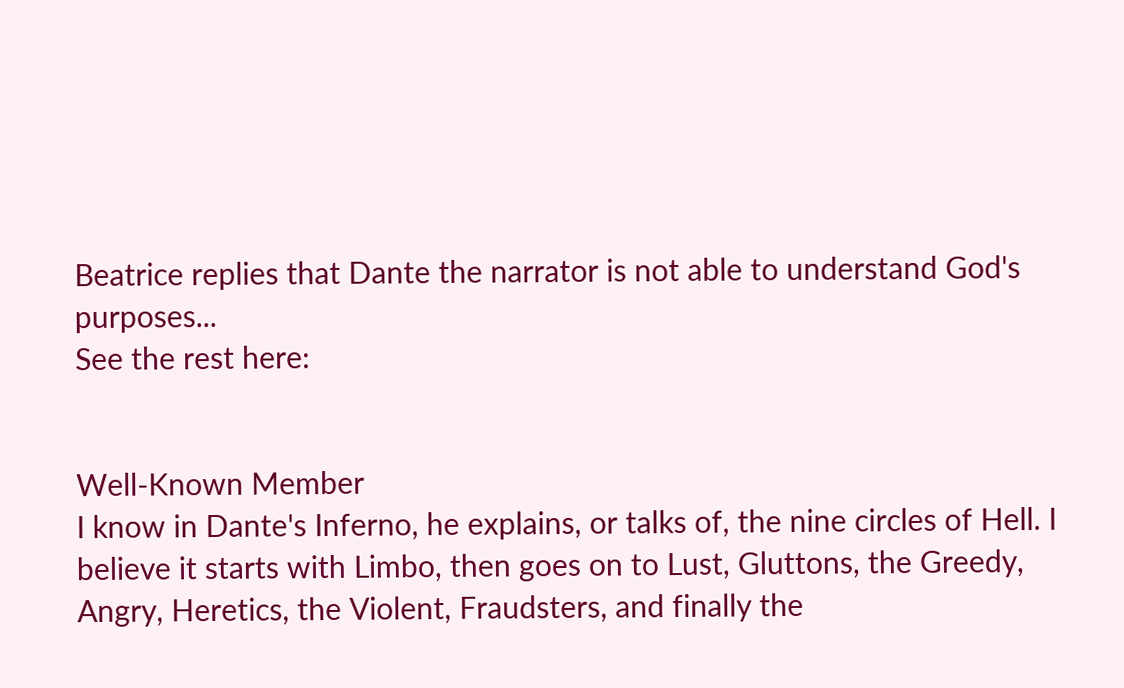Beatrice replies that Dante the narrator is not able to understand God's purposes...
See the rest here:


Well-Known Member
I know in Dante's Inferno, he explains, or talks of, the nine circles of Hell. I believe it starts with Limbo, then goes on to Lust, Gluttons, the Greedy, Angry, Heretics, the Violent, Fraudsters, and finally the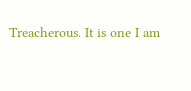Treacherous. It is one I am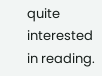quite interested in reading.